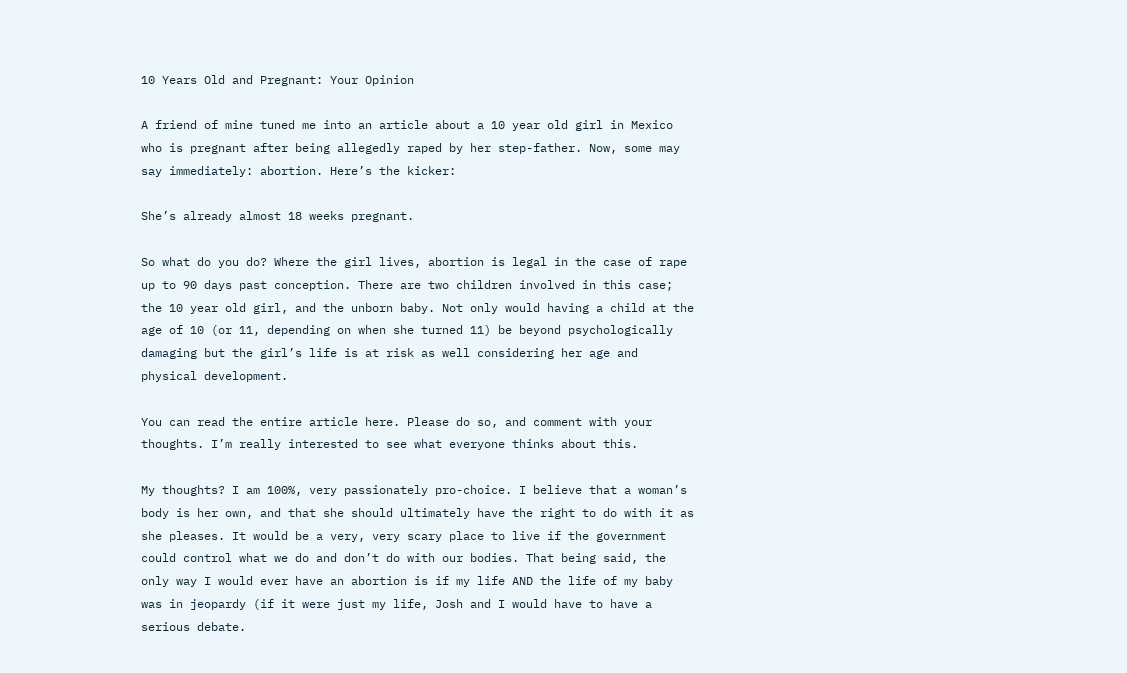10 Years Old and Pregnant: Your Opinion

A friend of mine tuned me into an article about a 10 year old girl in Mexico who is pregnant after being allegedly raped by her step-father. Now, some may say immediately: abortion. Here’s the kicker:

She’s already almost 18 weeks pregnant.

So what do you do? Where the girl lives, abortion is legal in the case of rape up to 90 days past conception. There are two children involved in this case; the 10 year old girl, and the unborn baby. Not only would having a child at the age of 10 (or 11, depending on when she turned 11) be beyond psychologically damaging but the girl’s life is at risk as well considering her age and physical development.

You can read the entire article here. Please do so, and comment with your thoughts. I’m really interested to see what everyone thinks about this.

My thoughts? I am 100%, very passionately pro-choice. I believe that a woman’s body is her own, and that she should ultimately have the right to do with it as she pleases. It would be a very, very scary place to live if the government could control what we do and don’t do with our bodies. That being said, the only way I would ever have an abortion is if my life AND the life of my baby was in jeopardy (if it were just my life, Josh and I would have to have a serious debate.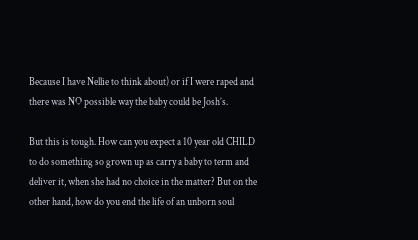Because I have Nellie to think about) or if I were raped and there was NO possible way the baby could be Josh’s.

But this is tough. How can you expect a 10 year old CHILD to do something so grown up as carry a baby to term and deliver it, when she had no choice in the matter? But on the other hand, how do you end the life of an unborn soul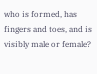who is formed, has fingers and toes, and is visibly male or female?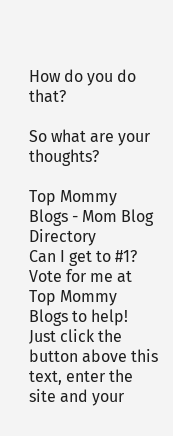How do you do that?

So what are your thoughts?

Top Mommy Blogs - Mom Blog Directory
Can I get to #1? Vote for me at Top Mommy Blogs to help! Just click the button above this text, enter the site and your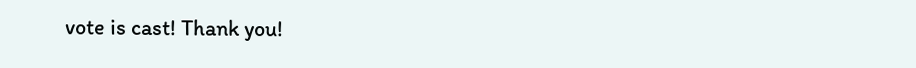vote is cast! Thank you!